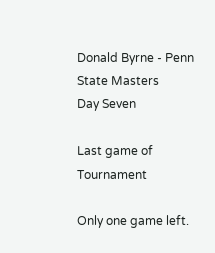Donald Byrne - Penn State Masters
Day Seven

Last game of Tournament

Only one game left.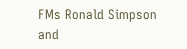FMs Ronald Simpson and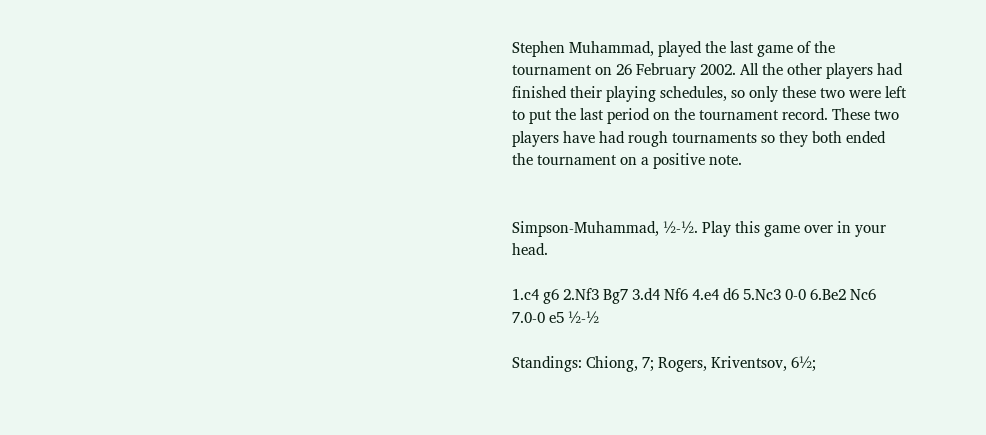Stephen Muhammad, played the last game of the tournament on 26 February 2002. All the other players had finished their playing schedules, so only these two were left to put the last period on the tournament record. These two players have had rough tournaments so they both ended the tournament on a positive note.


Simpson-Muhammad, ½-½. Play this game over in your head.

1.c4 g6 2.Nf3 Bg7 3.d4 Nf6 4.e4 d6 5.Nc3 0-0 6.Be2 Nc6 7.0-0 e5 ½-½

Standings: Chiong, 7; Rogers, Kriventsov, 6½;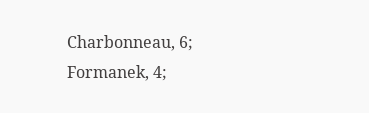Charbonneau, 6; Formanek, 4;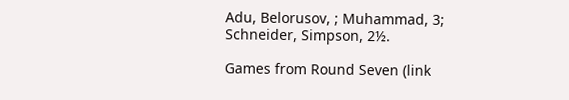Adu, Belorusov, ; Muhammad, 3; Schneider, Simpson, 2½.

Games from Round Seven (link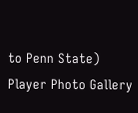to Penn State)
Player Photo Gallery